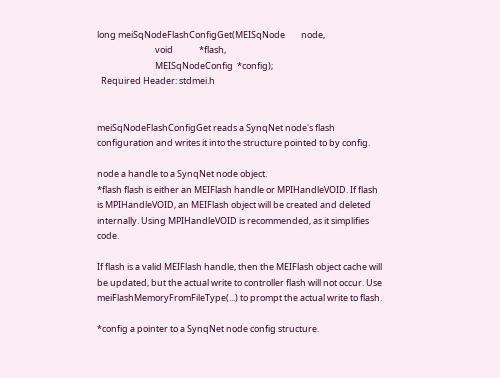long meiSqNodeFlashConfigGet(MEISqNode        node,
                             void             *flash,
                             MEISqNodeConfig  *config);
  Required Header: stdmei.h


meiSqNodeFlashConfigGet reads a SynqNet node's flash configuration and writes it into the structure pointed to by config.

node a handle to a SynqNet node object.
*flash flash is either an MEIFlash handle or MPIHandleVOID. If flash is MPIHandleVOID, an MEIFlash object will be created and deleted internally. Using MPIHandleVOID is recommended, as it simplifies code.

If flash is a valid MEIFlash handle, then the MEIFlash object cache will be updated, but the actual write to controller flash will not occur. Use meiFlashMemoryFromFileType(...) to prompt the actual write to flash.

*config a pointer to a SynqNet node config structure.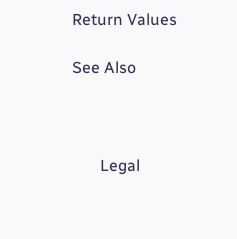Return Values

See Also



       Legal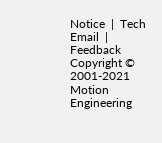Notice  |  Tech Email  |  Feedback
Copyright ©
2001-2021 Motion Engineering